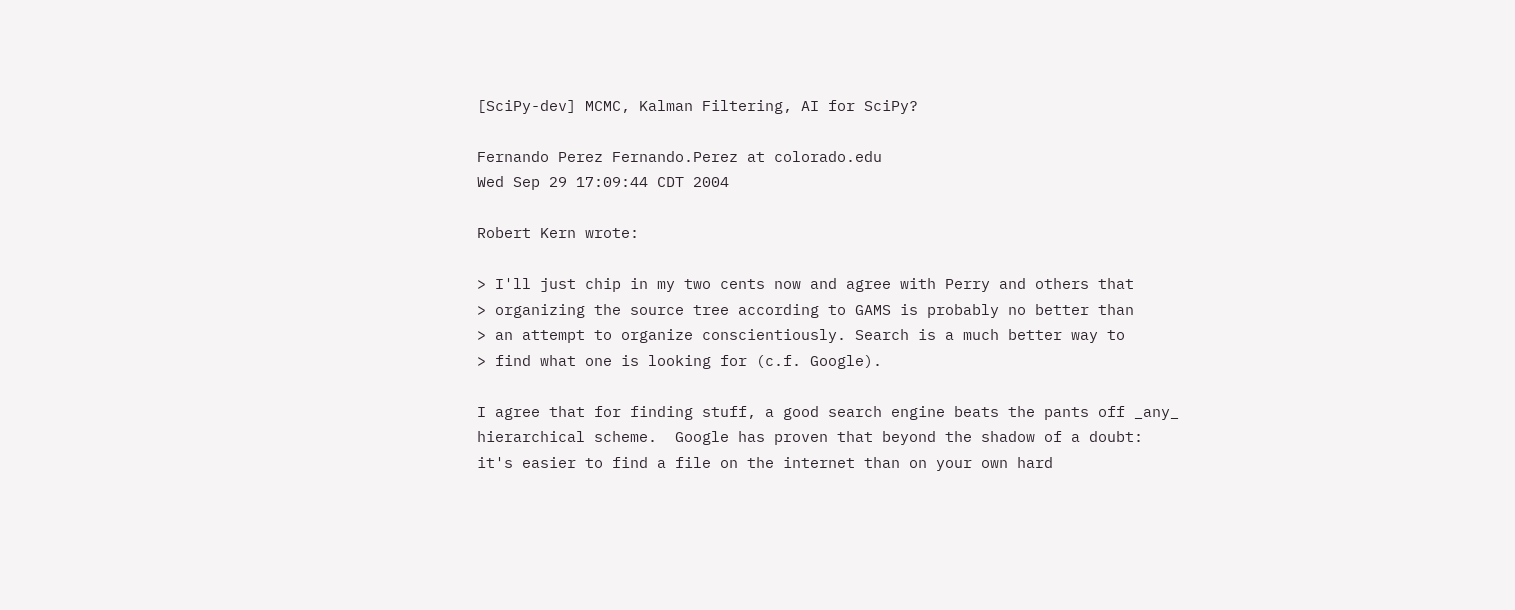[SciPy-dev] MCMC, Kalman Filtering, AI for SciPy?

Fernando Perez Fernando.Perez at colorado.edu
Wed Sep 29 17:09:44 CDT 2004

Robert Kern wrote:

> I'll just chip in my two cents now and agree with Perry and others that
> organizing the source tree according to GAMS is probably no better than
> an attempt to organize conscientiously. Search is a much better way to
> find what one is looking for (c.f. Google).

I agree that for finding stuff, a good search engine beats the pants off _any_
hierarchical scheme.  Google has proven that beyond the shadow of a doubt:
it's easier to find a file on the internet than on your own hard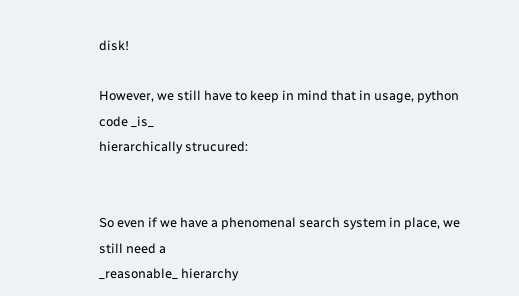disk!

However, we still have to keep in mind that in usage, python code _is_
hierarchically strucured:


So even if we have a phenomenal search system in place, we still need a
_reasonable_ hierarchy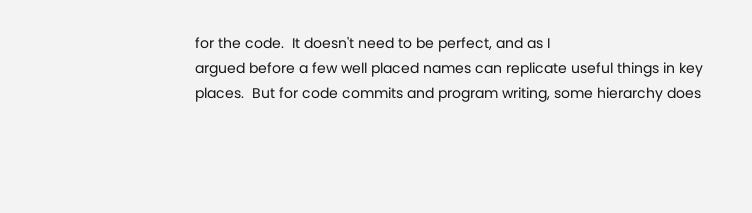for the code.  It doesn't need to be perfect, and as I
argued before a few well placed names can replicate useful things in key
places.  But for code commits and program writing, some hierarchy does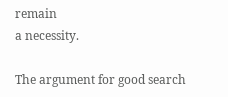remain
a necessity.

The argument for good search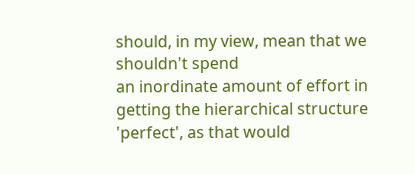should, in my view, mean that we shouldn't spend
an inordinate amount of effort in getting the hierarchical structure
'perfect', as that would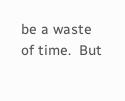be a waste of time.  But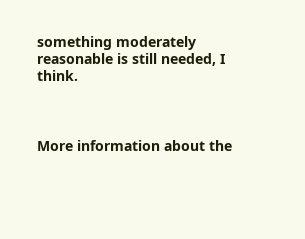something moderately
reasonable is still needed, I think.



More information about the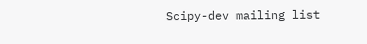Scipy-dev mailing list